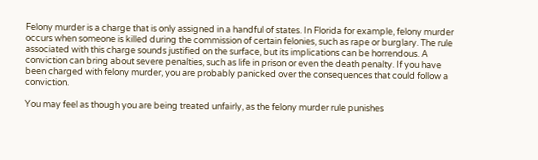Felony murder is a charge that is only assigned in a handful of states. In Florida for example, felony murder occurs when someone is killed during the commission of certain felonies, such as rape or burglary. The rule associated with this charge sounds justified on the surface, but its implications can be horrendous. A conviction can bring about severe penalties, such as life in prison or even the death penalty. If you have been charged with felony murder, you are probably panicked over the consequences that could follow a conviction.

You may feel as though you are being treated unfairly, as the felony murder rule punishes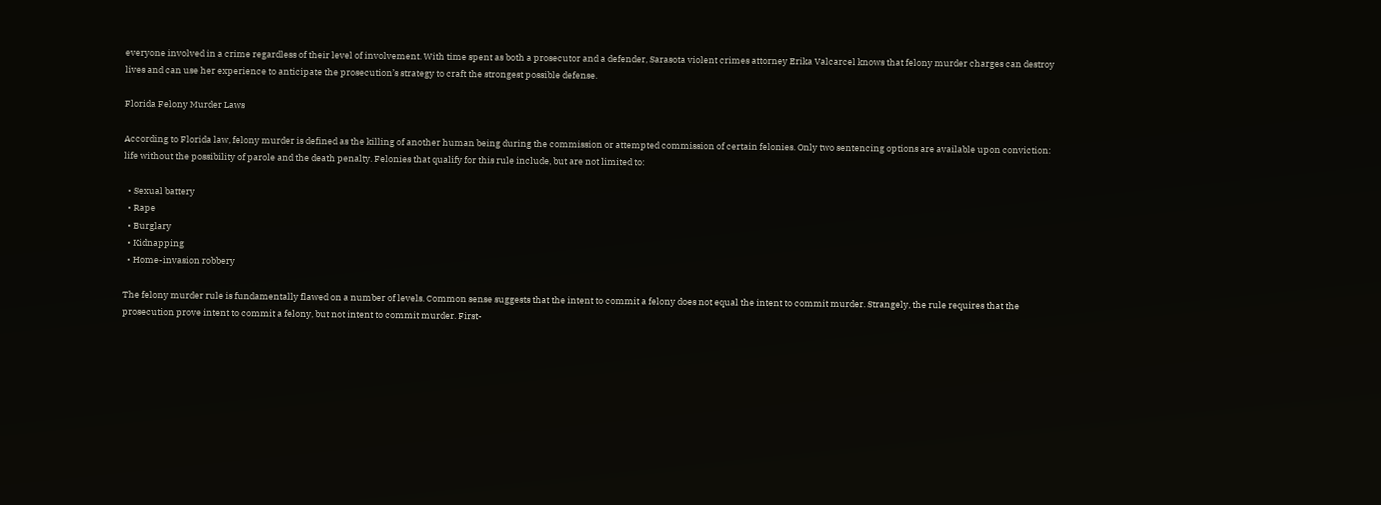everyone involved in a crime regardless of their level of involvement. With time spent as both a prosecutor and a defender, Sarasota violent crimes attorney Erika Valcarcel knows that felony murder charges can destroy lives and can use her experience to anticipate the prosecution’s strategy to craft the strongest possible defense.

Florida Felony Murder Laws

According to Florida law, felony murder is defined as the killing of another human being during the commission or attempted commission of certain felonies. Only two sentencing options are available upon conviction: life without the possibility of parole and the death penalty. Felonies that qualify for this rule include, but are not limited to:

  • Sexual battery
  • Rape
  • Burglary
  • Kidnapping
  • Home-invasion robbery

The felony murder rule is fundamentally flawed on a number of levels. Common sense suggests that the intent to commit a felony does not equal the intent to commit murder. Strangely, the rule requires that the prosecution prove intent to commit a felony, but not intent to commit murder. First-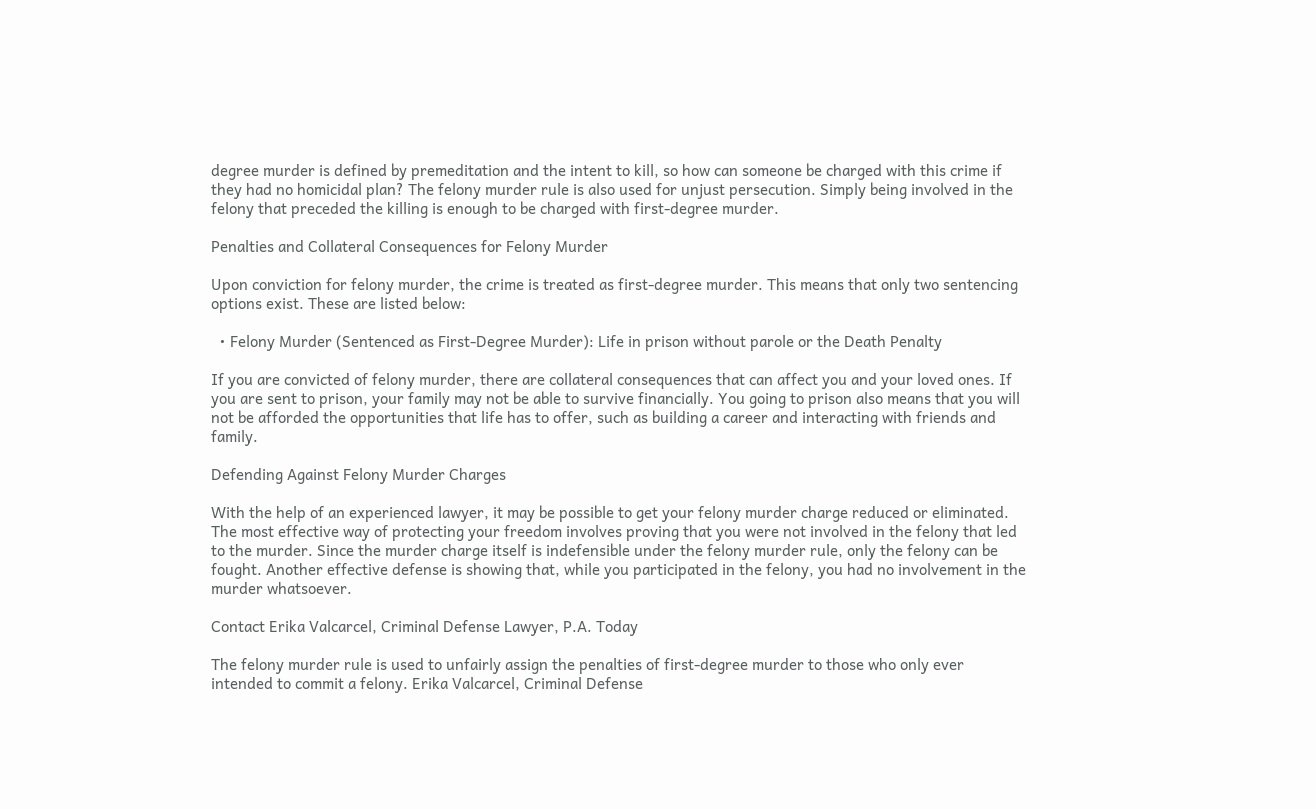degree murder is defined by premeditation and the intent to kill, so how can someone be charged with this crime if they had no homicidal plan? The felony murder rule is also used for unjust persecution. Simply being involved in the felony that preceded the killing is enough to be charged with first-degree murder.

Penalties and Collateral Consequences for Felony Murder

Upon conviction for felony murder, the crime is treated as first-degree murder. This means that only two sentencing options exist. These are listed below:

  • Felony Murder (Sentenced as First-Degree Murder): Life in prison without parole or the Death Penalty

If you are convicted of felony murder, there are collateral consequences that can affect you and your loved ones. If you are sent to prison, your family may not be able to survive financially. You going to prison also means that you will not be afforded the opportunities that life has to offer, such as building a career and interacting with friends and family.

Defending Against Felony Murder Charges

With the help of an experienced lawyer, it may be possible to get your felony murder charge reduced or eliminated. The most effective way of protecting your freedom involves proving that you were not involved in the felony that led to the murder. Since the murder charge itself is indefensible under the felony murder rule, only the felony can be fought. Another effective defense is showing that, while you participated in the felony, you had no involvement in the murder whatsoever.

Contact Erika Valcarcel, Criminal Defense Lawyer, P.A. Today

The felony murder rule is used to unfairly assign the penalties of first-degree murder to those who only ever intended to commit a felony. Erika Valcarcel, Criminal Defense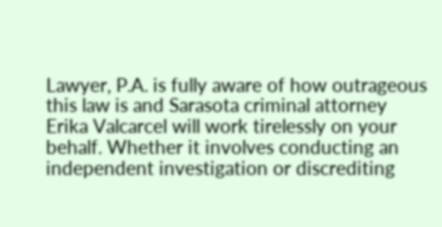Lawyer, P.A. is fully aware of how outrageous this law is and Sarasota criminal attorney Erika Valcarcel will work tirelessly on your behalf. Whether it involves conducting an independent investigation or discrediting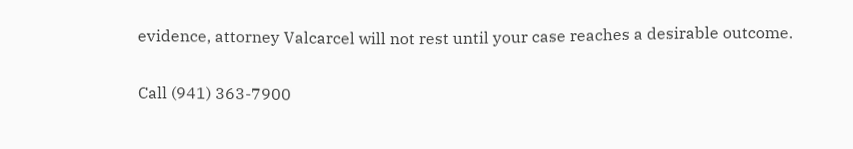evidence, attorney Valcarcel will not rest until your case reaches a desirable outcome.

Call (941) 363-7900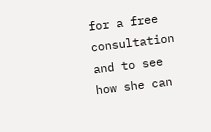for a free consultation and to see how she can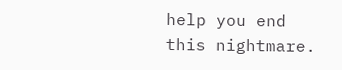help you end this nightmare.